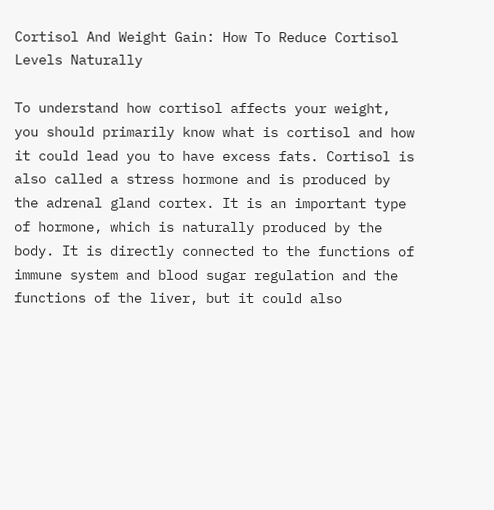Cortisol And Weight Gain: How To Reduce Cortisol Levels Naturally

To understand how cortisol affects your weight, you should primarily know what is cortisol and how it could lead you to have excess fats. Cortisol is also called a stress hormone and is produced by the adrenal gland cortex. It is an important type of hormone, which is naturally produced by the body. It is directly connected to the functions of immune system and blood sugar regulation and the functions of the liver, but it could also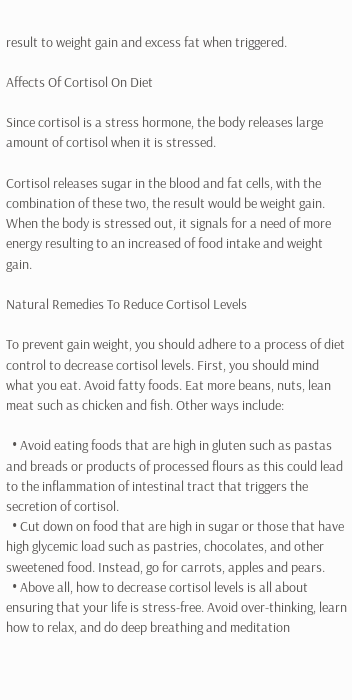result to weight gain and excess fat when triggered.

Affects Of Cortisol On Diet

Since cortisol is a stress hormone, the body releases large amount of cortisol when it is stressed.

Cortisol releases sugar in the blood and fat cells, with the combination of these two, the result would be weight gain. When the body is stressed out, it signals for a need of more energy resulting to an increased of food intake and weight gain.

Natural Remedies To Reduce Cortisol Levels

To prevent gain weight, you should adhere to a process of diet control to decrease cortisol levels. First, you should mind what you eat. Avoid fatty foods. Eat more beans, nuts, lean meat such as chicken and fish. Other ways include:

  • Avoid eating foods that are high in gluten such as pastas and breads or products of processed flours as this could lead to the inflammation of intestinal tract that triggers the secretion of cortisol.
  • Cut down on food that are high in sugar or those that have high glycemic load such as pastries, chocolates, and other sweetened food. Instead, go for carrots, apples and pears.
  • Above all, how to decrease cortisol levels is all about ensuring that your life is stress-free. Avoid over-thinking, learn how to relax, and do deep breathing and meditation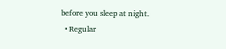before you sleep at night.
  • Regular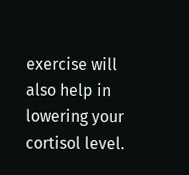exercise will also help in lowering your cortisol level.